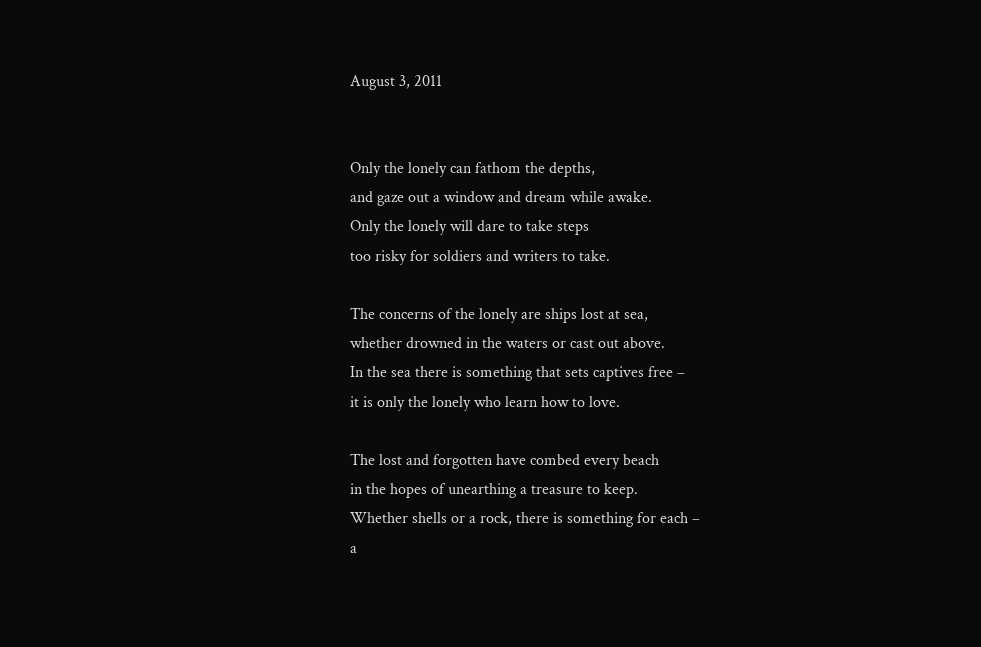August 3, 2011


Only the lonely can fathom the depths,
and gaze out a window and dream while awake.
Only the lonely will dare to take steps
too risky for soldiers and writers to take.

The concerns of the lonely are ships lost at sea,
whether drowned in the waters or cast out above.
In the sea there is something that sets captives free –
it is only the lonely who learn how to love.

The lost and forgotten have combed every beach
in the hopes of unearthing a treasure to keep.
Whether shells or a rock, there is something for each –
a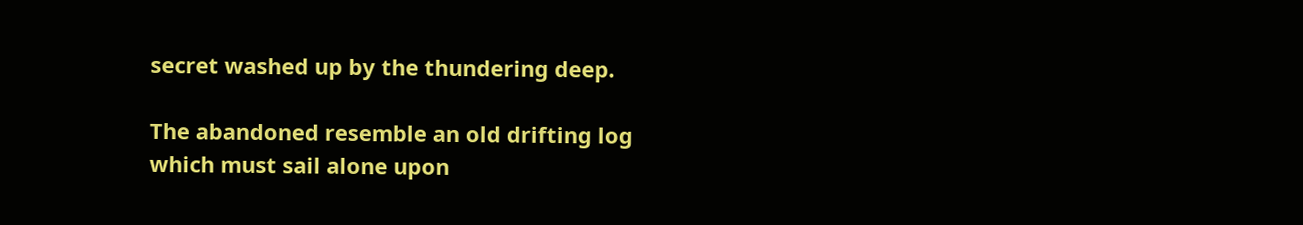secret washed up by the thundering deep.

The abandoned resemble an old drifting log
which must sail alone upon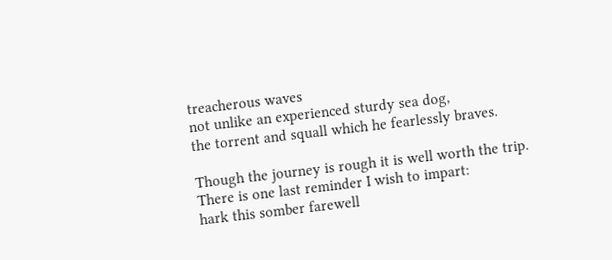treacherous waves
not unlike an experienced sturdy sea dog,
the torrent and squall which he fearlessly braves.

Though the journey is rough it is well worth the trip.
There is one last reminder I wish to impart:
hark this somber farewell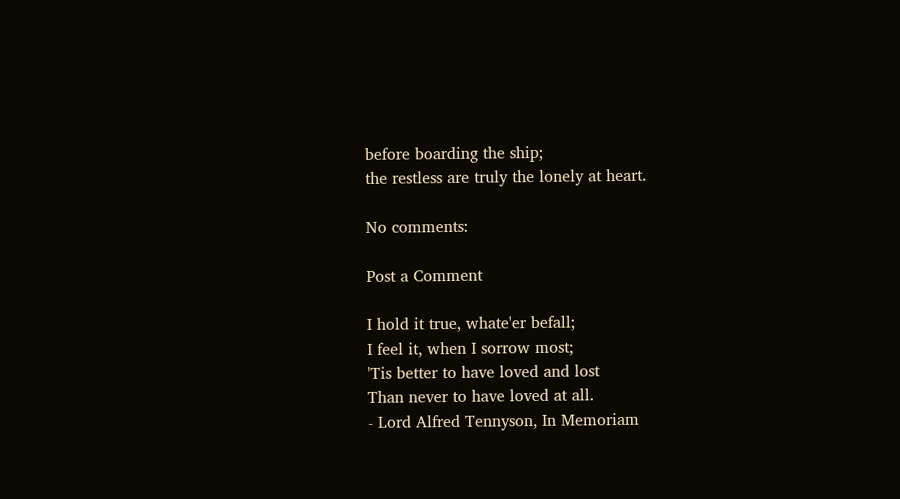before boarding the ship;
the restless are truly the lonely at heart.

No comments:

Post a Comment

I hold it true, whate'er befall;
I feel it, when I sorrow most;
'Tis better to have loved and lost
Than never to have loved at all.
- Lord Alfred Tennyson, In Memoriam